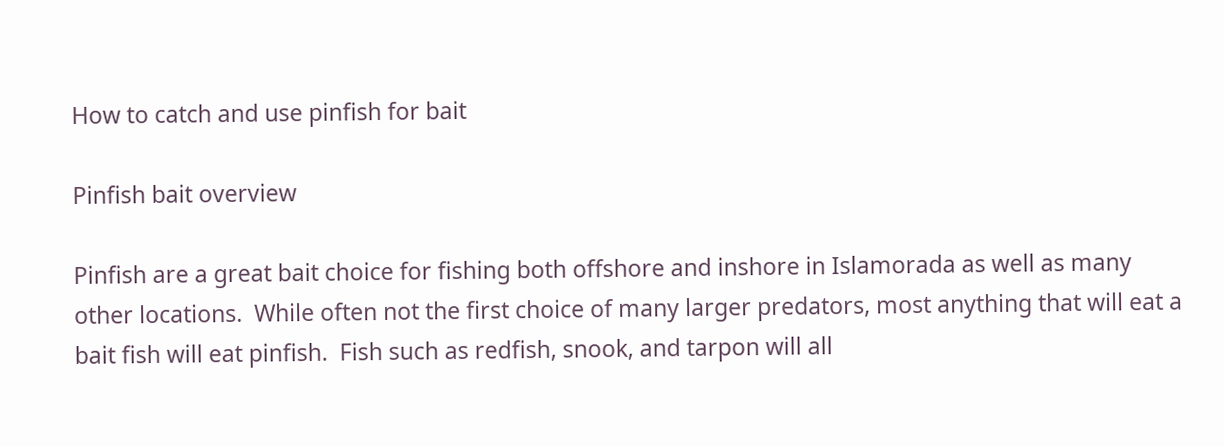How to catch and use pinfish for bait

Pinfish bait overview

Pinfish are a great bait choice for fishing both offshore and inshore in Islamorada as well as many other locations.  While often not the first choice of many larger predators, most anything that will eat a bait fish will eat pinfish.  Fish such as redfish, snook, and tarpon will all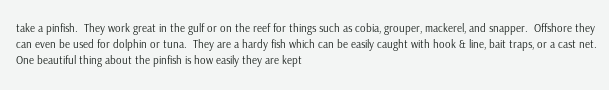take a pinfish.  They work great in the gulf or on the reef for things such as cobia, grouper, mackerel, and snapper.  Offshore they can even be used for dolphin or tuna.  They are a hardy fish which can be easily caught with hook & line, bait traps, or a cast net.  One beautiful thing about the pinfish is how easily they are kept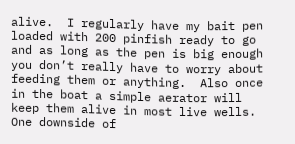alive.  I regularly have my bait pen loaded with 200 pinfish ready to go and as long as the pen is big enough you don’t really have to worry about feeding them or anything.  Also once in the boat a simple aerator will keep them alive in most live wells.  One downside of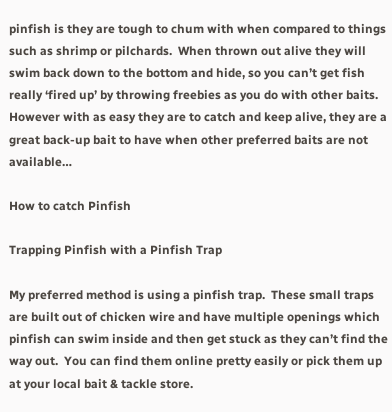pinfish is they are tough to chum with when compared to things such as shrimp or pilchards.  When thrown out alive they will swim back down to the bottom and hide, so you can’t get fish really ‘fired up’ by throwing freebies as you do with other baits.  However with as easy they are to catch and keep alive, they are a great back-up bait to have when other preferred baits are not available…

How to catch Pinfish

Trapping Pinfish with a Pinfish Trap

My preferred method is using a pinfish trap.  These small traps are built out of chicken wire and have multiple openings which pinfish can swim inside and then get stuck as they can’t find the way out.  You can find them online pretty easily or pick them up at your local bait & tackle store.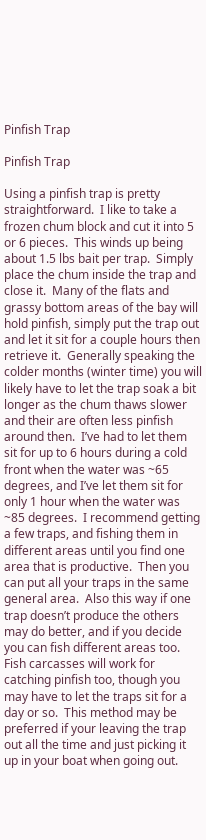Pinfish Trap

Pinfish Trap

Using a pinfish trap is pretty straightforward.  I like to take a frozen chum block and cut it into 5 or 6 pieces.  This winds up being about 1.5 lbs bait per trap.  Simply place the chum inside the trap and close it.  Many of the flats and grassy bottom areas of the bay will hold pinfish, simply put the trap out and let it sit for a couple hours then retrieve it.  Generally speaking the colder months (winter time) you will likely have to let the trap soak a bit longer as the chum thaws slower and their are often less pinfish around then.  I’ve had to let them sit for up to 6 hours during a cold front when the water was ~65 degrees, and I’ve let them sit for only 1 hour when the water was ~85 degrees.  I recommend getting a few traps, and fishing them in different areas until you find one area that is productive.  Then you can put all your traps in the same general area.  Also this way if one trap doesn’t produce the others may do better, and if you decide you can fish different areas too.  Fish carcasses will work for catching pinfish too, though you may have to let the traps sit for a day or so.  This method may be preferred if your leaving the trap out all the time and just picking it up in your boat when going out.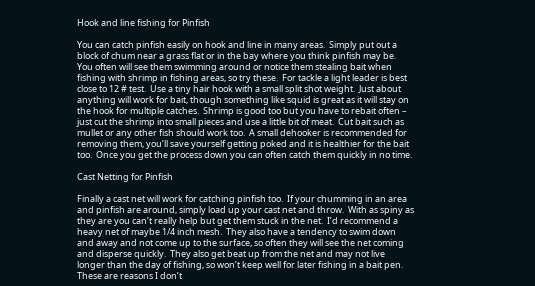Hook and line fishing for Pinfish

You can catch pinfish easily on hook and line in many areas.  Simply put out a block of chum near a grass flat or in the bay where you think pinfish may be.  You often will see them swimming around or notice them stealing bait when fishing with shrimp in fishing areas, so try these.  For tackle a light leader is best close to 12 # test.  Use a tiny hair hook with a small split shot weight.  Just about anything will work for bait, though something like squid is great as it will stay on the hook for multiple catches.  Shrimp is good too but you have to rebait often – just cut the shrimp into small pieces and use a little bit of meat.  Cut bait such as mullet or any other fish should work too.  A small dehooker is recommended for removing them, you’ll save yourself getting poked and it is healthier for the bait too.  Once you get the process down you can often catch them quickly in no time.

Cast Netting for Pinfish

Finally a cast net will work for catching pinfish too.  If your chumming in an area and pinfish are around, simply load up your cast net and throw.  With as spiny as they are you can’t really help but get them stuck in the net.  I’d recommend a heavy net of maybe 1/4 inch mesh.  They also have a tendency to swim down and away and not come up to the surface, so often they will see the net coming and disperse quickly.  They also get beat up from the net and may not live longer than the day of fishing, so won’t keep well for later fishing in a bait pen.  These are reasons I don’t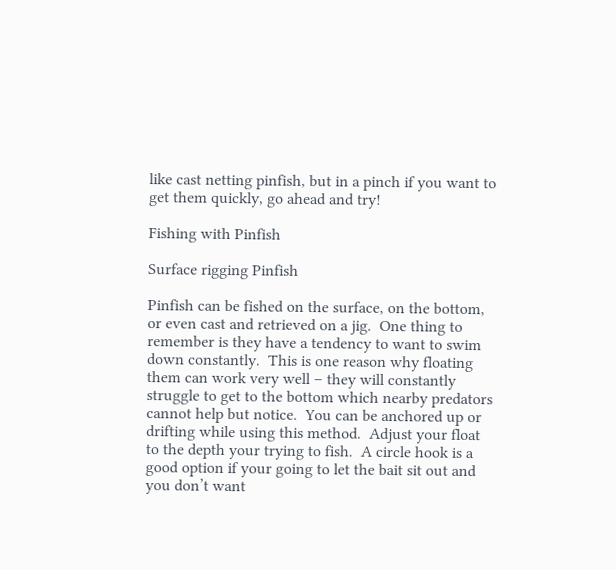like cast netting pinfish, but in a pinch if you want to get them quickly, go ahead and try!

Fishing with Pinfish

Surface rigging Pinfish

Pinfish can be fished on the surface, on the bottom, or even cast and retrieved on a jig.  One thing to remember is they have a tendency to want to swim down constantly.  This is one reason why floating them can work very well – they will constantly struggle to get to the bottom which nearby predators cannot help but notice.  You can be anchored up or drifting while using this method.  Adjust your float to the depth your trying to fish.  A circle hook is a good option if your going to let the bait sit out and you don’t want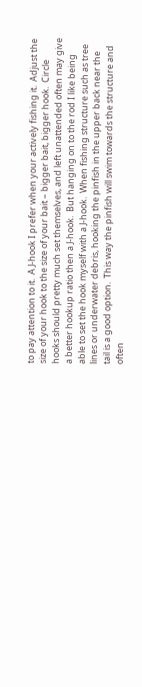to pay attention to it.  A J-hook I prefer when your actively fishing it.  Adjust the size of your hook to the size of your bait – bigger bait, bigger hook.  Circle hooks should pretty much set themselves, and left unattended often may give a better hookup ratio then a J-hook.  But hanging on to the rod I like being able to set the hook myself with a J-hook.  When fishing structure such as tree lines or underwater debris, hooking the pinfish in the upper back near the tail is a good option.  This way the pinfish will swim towards the structure and often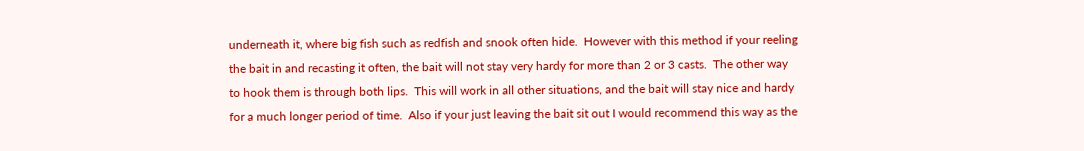underneath it, where big fish such as redfish and snook often hide.  However with this method if your reeling the bait in and recasting it often, the bait will not stay very hardy for more than 2 or 3 casts.  The other way to hook them is through both lips.  This will work in all other situations, and the bait will stay nice and hardy for a much longer period of time.  Also if your just leaving the bait sit out I would recommend this way as the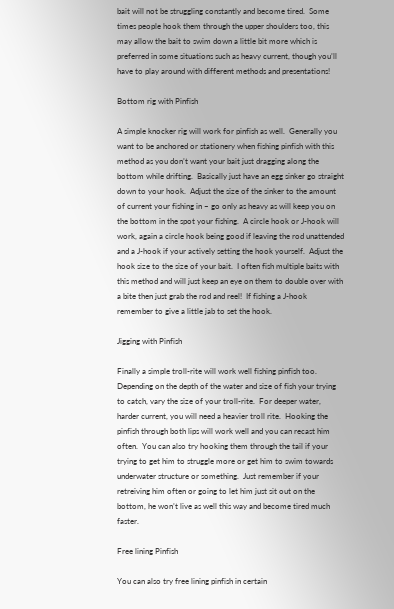bait will not be struggling constantly and become tired.  Some times people hook them through the upper shoulders too, this may allow the bait to swim down a little bit more which is preferred in some situations such as heavy current, though you’ll have to play around with different methods and presentations!

Bottom rig with Pinfish

A simple knocker rig will work for pinfish as well.  Generally you want to be anchored or stationery when fishing pinfish with this method as you don’t want your bait just dragging along the bottom while drifting.  Basically just have an egg sinker go straight down to your hook.  Adjust the size of the sinker to the amount of current your fishing in – go only as heavy as will keep you on the bottom in the spot your fishing.  A circle hook or J-hook will work, again a circle hook being good if leaving the rod unattended and a J-hook if your actively setting the hook yourself.  Adjust the hook size to the size of your bait.  I often fish multiple baits with this method and will just keep an eye on them to double over with a bite then just grab the rod and reel!  If fishing a J-hook remember to give a little jab to set the hook.

Jigging with Pinfish

Finally a simple troll-rite will work well fishing pinfish too.  Depending on the depth of the water and size of fish your trying to catch, vary the size of your troll-rite.  For deeper water, harder current, you will need a heavier troll rite.  Hooking the pinfish through both lips will work well and you can recast him often.  You can also try hooking them through the tail if your trying to get him to struggle more or get him to swim towards underwater structure or something.  Just remember if your retreiving him often or going to let him just sit out on the bottom, he won’t live as well this way and become tired much faster.

Free lining Pinfish

You can also try free lining pinfish in certain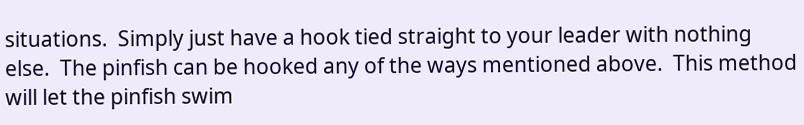situations.  Simply just have a hook tied straight to your leader with nothing else.  The pinfish can be hooked any of the ways mentioned above.  This method will let the pinfish swim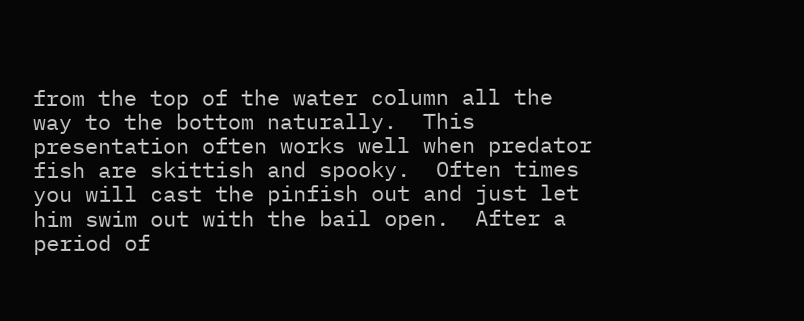from the top of the water column all the way to the bottom naturally.  This presentation often works well when predator fish are skittish and spooky.  Often times you will cast the pinfish out and just let him swim out with the bail open.  After a period of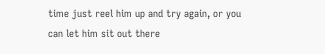time just reel him up and try again, or you can let him sit out there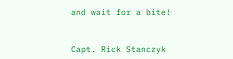and wait for a bite!


Capt. Rick Stanczyk